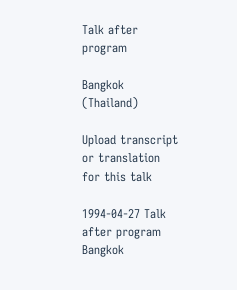Talk after program

Bangkok (Thailand)

Upload transcript or translation for this talk

1994-04-27 Talk after program Bangkok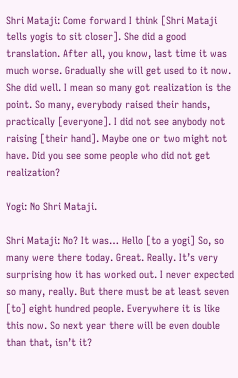Shri Mataji: Come forward I think [Shri Mataji tells yogis to sit closer]. She did a good translation. After all, you know, last time it was much worse. Gradually she will get used to it now. She did well. I mean so many got realization is the point. So many, everybody raised their hands, practically [everyone]. I did not see anybody not raising [their hand]. Maybe one or two might not have. Did you see some people who did not get realization?

Yogi: No Shri Mataji.

Shri Mataji: No? It was… Hello [to a yogi] So, so many were there today. Great. Really. It’s very surprising how it has worked out. I never expected so many, really. But there must be at least seven [to] eight hundred people. Everywhere it is like this now. So next year there will be even double than that, isn’t it?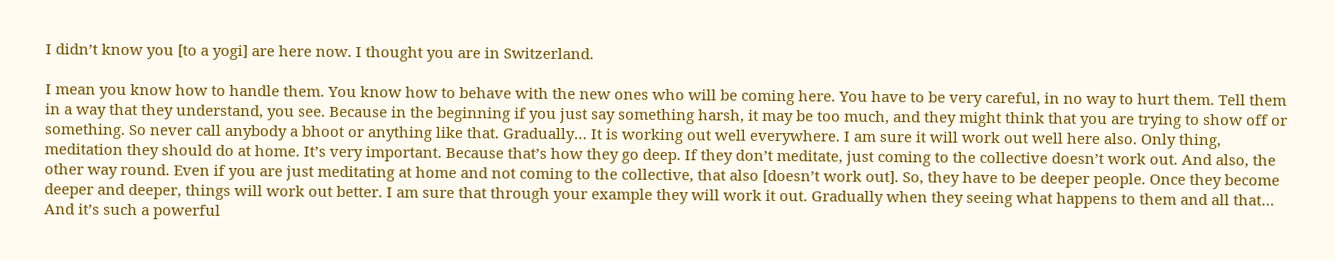I didn’t know you [to a yogi] are here now. I thought you are in Switzerland.

I mean you know how to handle them. You know how to behave with the new ones who will be coming here. You have to be very careful, in no way to hurt them. Tell them in a way that they understand, you see. Because in the beginning if you just say something harsh, it may be too much, and they might think that you are trying to show off or something. So never call anybody a bhoot or anything like that. Gradually… It is working out well everywhere. I am sure it will work out well here also. Only thing, meditation they should do at home. It’s very important. Because that’s how they go deep. If they don’t meditate, just coming to the collective doesn’t work out. And also, the other way round. Even if you are just meditating at home and not coming to the collective, that also [doesn’t work out]. So, they have to be deeper people. Once they become deeper and deeper, things will work out better. I am sure that through your example they will work it out. Gradually when they seeing what happens to them and all that… And it’s such a powerful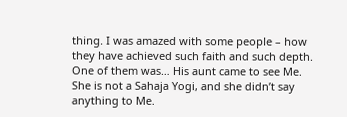thing. I was amazed with some people – how they have achieved such faith and such depth. One of them was… His aunt came to see Me. She is not a Sahaja Yogi, and she didn’t say anything to Me.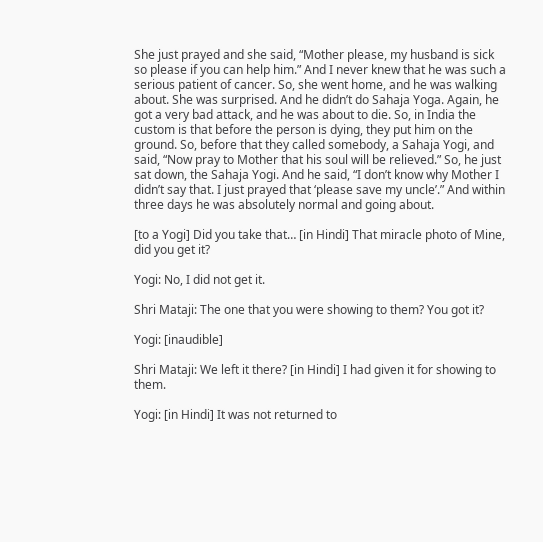She just prayed and she said, “Mother please, my husband is sick so please if you can help him.” And I never knew that he was such a serious patient of cancer. So, she went home, and he was walking about. She was surprised. And he didn’t do Sahaja Yoga. Again, he got a very bad attack, and he was about to die. So, in India the custom is that before the person is dying, they put him on the ground. So, before that they called somebody, a Sahaja Yogi, and said, “Now pray to Mother that his soul will be relieved.” So, he just sat down, the Sahaja Yogi. And he said, “I don’t know why Mother I didn’t say that. I just prayed that ‘please save my uncle’.” And within three days he was absolutely normal and going about.

[to a Yogi] Did you take that… [in Hindi] That miracle photo of Mine, did you get it?

Yogi: No, I did not get it.

Shri Mataji: The one that you were showing to them? You got it?

Yogi: [inaudible]

Shri Mataji: We left it there? [in Hindi] I had given it for showing to them.

Yogi: [in Hindi] It was not returned to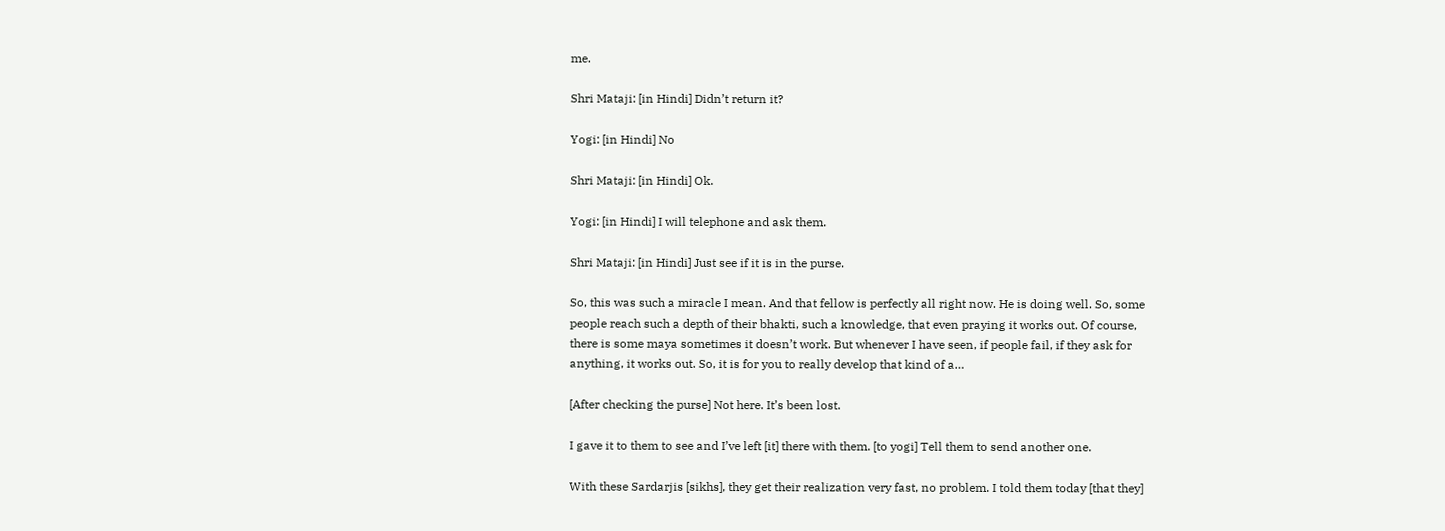me.

Shri Mataji: [in Hindi] Didn’t return it?

Yogi: [in Hindi] No

Shri Mataji: [in Hindi] Ok.

Yogi: [in Hindi] I will telephone and ask them.

Shri Mataji: [in Hindi] Just see if it is in the purse.

So, this was such a miracle I mean. And that fellow is perfectly all right now. He is doing well. So, some people reach such a depth of their bhakti, such a knowledge, that even praying it works out. Of course, there is some maya sometimes it doesn’t work. But whenever I have seen, if people fail, if they ask for anything, it works out. So, it is for you to really develop that kind of a…

[After checking the purse] Not here. It’s been lost.

I gave it to them to see and I’ve left [it] there with them. [to yogi] Tell them to send another one.

With these Sardarjis [sikhs], they get their realization very fast, no problem. I told them today [that they]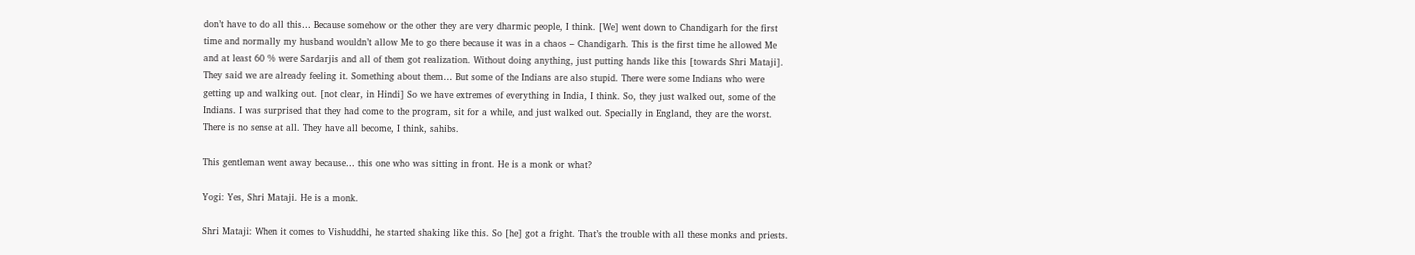don’t have to do all this… Because somehow or the other they are very dharmic people, I think. [We] went down to Chandigarh for the first time and normally my husband wouldn’t allow Me to go there because it was in a chaos – Chandigarh. This is the first time he allowed Me and at least 60 % were Sardarjis and all of them got realization. Without doing anything, just putting hands like this [towards Shri Mataji]. They said we are already feeling it. Something about them… But some of the Indians are also stupid. There were some Indians who were getting up and walking out. [not clear, in Hindi] So we have extremes of everything in India, I think. So, they just walked out, some of the Indians. I was surprised that they had come to the program, sit for a while, and just walked out. Specially in England, they are the worst. There is no sense at all. They have all become, I think, sahibs.

This gentleman went away because… this one who was sitting in front. He is a monk or what?

Yogi: Yes, Shri Mataji. He is a monk.

Shri Mataji: When it comes to Vishuddhi, he started shaking like this. So [he] got a fright. That’s the trouble with all these monks and priests.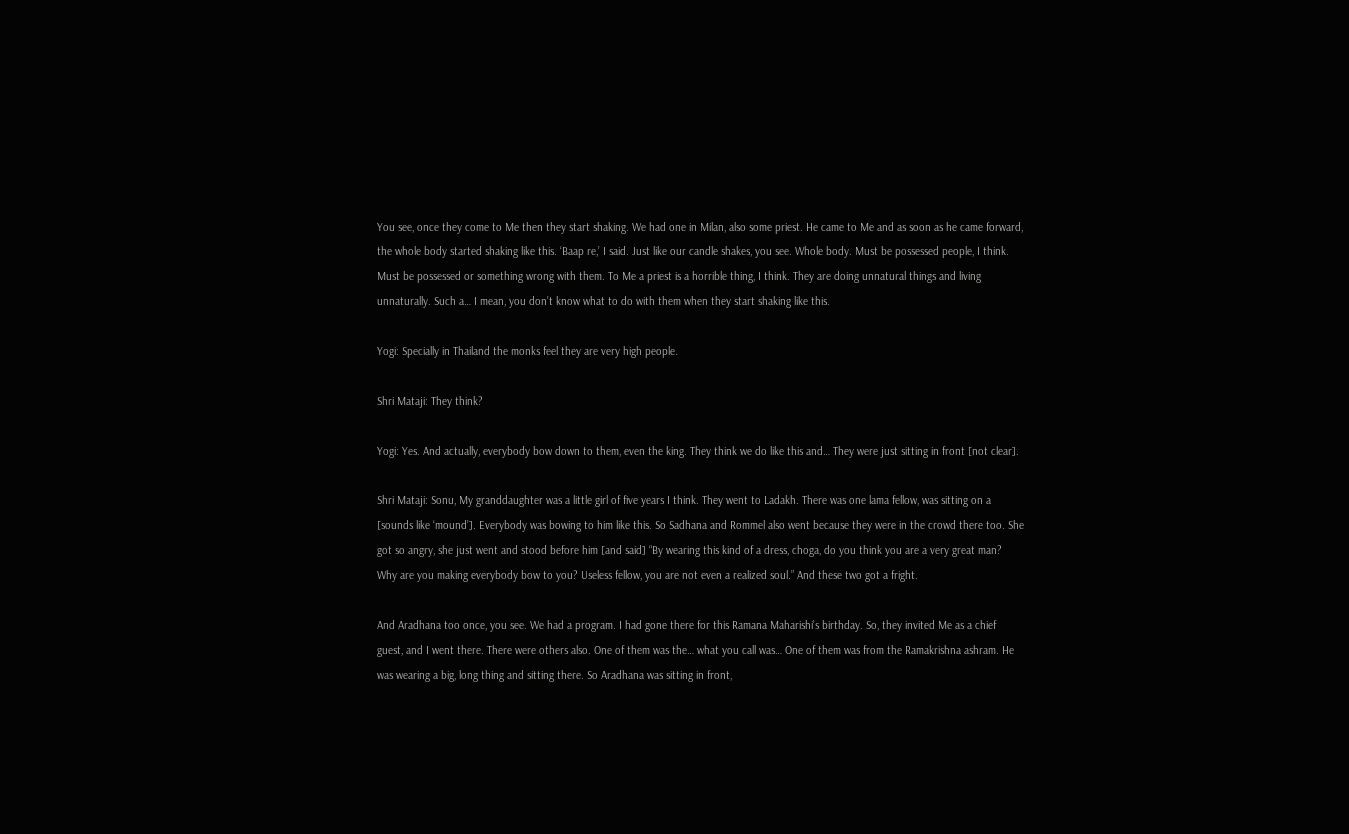You see, once they come to Me then they start shaking. We had one in Milan, also some priest. He came to Me and as soon as he came forward, the whole body started shaking like this. ‘Baap re,’ I said. Just like our candle shakes, you see. Whole body. Must be possessed people, I think. Must be possessed or something wrong with them. To Me a priest is a horrible thing, I think. They are doing unnatural things and living unnaturally. Such a… I mean, you don’t know what to do with them when they start shaking like this.

Yogi: Specially in Thailand the monks feel they are very high people.

Shri Mataji: They think?

Yogi: Yes. And actually, everybody bow down to them, even the king. They think we do like this and… They were just sitting in front [not clear].

Shri Mataji: Sonu, My granddaughter was a little girl of five years I think. They went to Ladakh. There was one lama fellow, was sitting on a [sounds like ‘mound’]. Everybody was bowing to him like this. So Sadhana and Rommel also went because they were in the crowd there too. She got so angry, she just went and stood before him [and said] “By wearing this kind of a dress, choga, do you think you are a very great man? Why are you making everybody bow to you? Useless fellow, you are not even a realized soul.” And these two got a fright.

And Aradhana too once, you see. We had a program. I had gone there for this Ramana Maharishi’s birthday. So, they invited Me as a chief guest, and I went there. There were others also. One of them was the… what you call was… One of them was from the Ramakrishna ashram. He was wearing a big, long thing and sitting there. So Aradhana was sitting in front,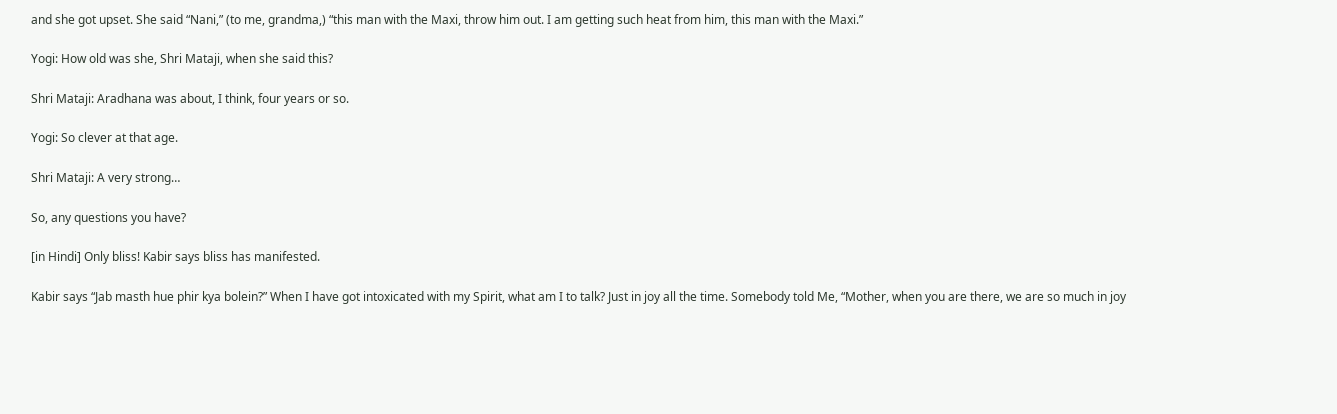and she got upset. She said “Nani,” (to me, grandma,) “this man with the Maxi, throw him out. I am getting such heat from him, this man with the Maxi.”

Yogi: How old was she, Shri Mataji, when she said this?

Shri Mataji: Aradhana was about, I think, four years or so.

Yogi: So clever at that age.

Shri Mataji: A very strong…

So, any questions you have?

[in Hindi] Only bliss! Kabir says bliss has manifested.

Kabir says “Jab masth hue phir kya bolein?” When I have got intoxicated with my Spirit, what am I to talk? Just in joy all the time. Somebody told Me, “Mother, when you are there, we are so much in joy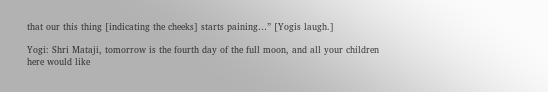that our this thing [indicating the cheeks] starts paining…” [Yogis laugh.]

Yogi: Shri Mataji, tomorrow is the fourth day of the full moon, and all your children here would like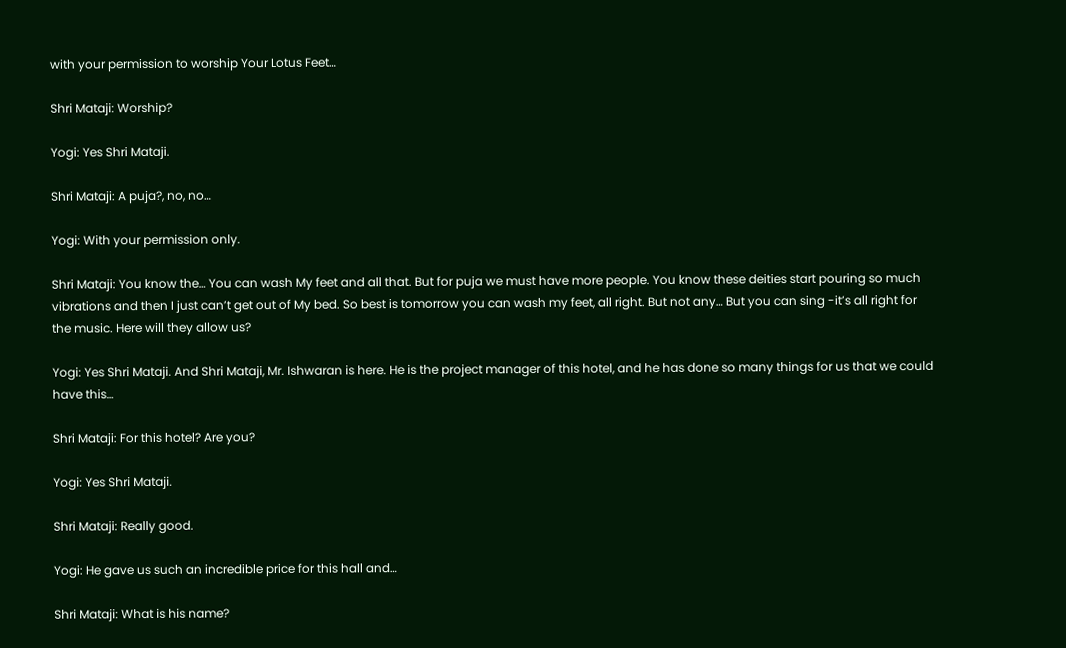with your permission to worship Your Lotus Feet…

Shri Mataji: Worship?

Yogi: Yes Shri Mataji.

Shri Mataji: A puja?, no, no…

Yogi: With your permission only.

Shri Mataji: You know the… You can wash My feet and all that. But for puja we must have more people. You know these deities start pouring so much vibrations and then I just can’t get out of My bed. So best is tomorrow you can wash my feet, all right. But not any… But you can sing -it’s all right for the music. Here will they allow us?

Yogi: Yes Shri Mataji. And Shri Mataji, Mr. Ishwaran is here. He is the project manager of this hotel, and he has done so many things for us that we could have this…

Shri Mataji: For this hotel? Are you?

Yogi: Yes Shri Mataji.

Shri Mataji: Really good.

Yogi: He gave us such an incredible price for this hall and…

Shri Mataji: What is his name?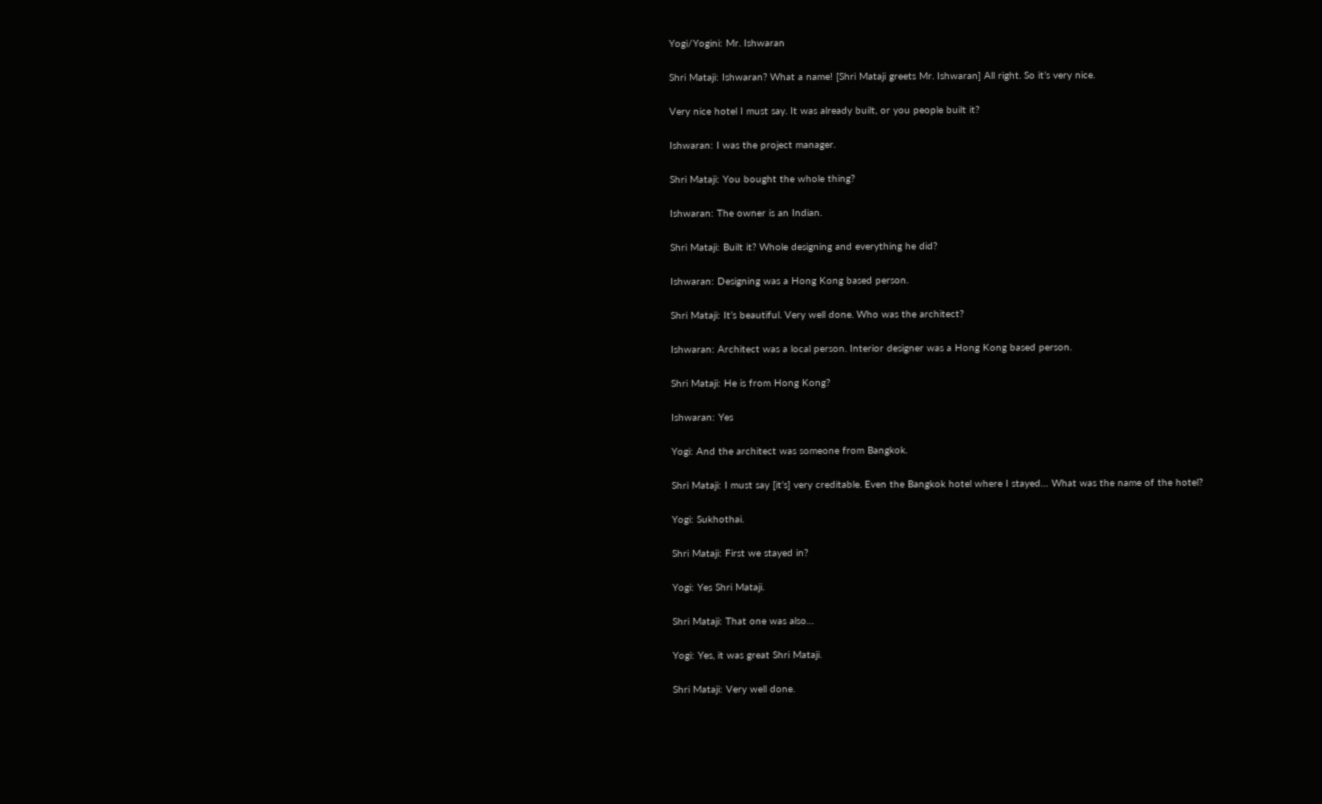Yogi/Yogini: Mr. Ishwaran

Shri Mataji: Ishwaran? What a name! [Shri Mataji greets Mr. Ishwaran] All right. So it’s very nice.

Very nice hotel I must say. It was already built, or you people built it?

Ishwaran: I was the project manager.

Shri Mataji: You bought the whole thing?

Ishwaran: The owner is an Indian.

Shri Mataji: Built it? Whole designing and everything he did?

Ishwaran: Designing was a Hong Kong based person.

Shri Mataji: It’s beautiful. Very well done. Who was the architect?

Ishwaran: Architect was a local person. Interior designer was a Hong Kong based person.

Shri Mataji: He is from Hong Kong?

Ishwaran: Yes

Yogi: And the architect was someone from Bangkok.

Shri Mataji: I must say [it’s] very creditable. Even the Bangkok hotel where I stayed… What was the name of the hotel?

Yogi: Sukhothai.

Shri Mataji: First we stayed in?

Yogi: Yes Shri Mataji.

Shri Mataji: That one was also…

Yogi: Yes, it was great Shri Mataji.

Shri Mataji: Very well done.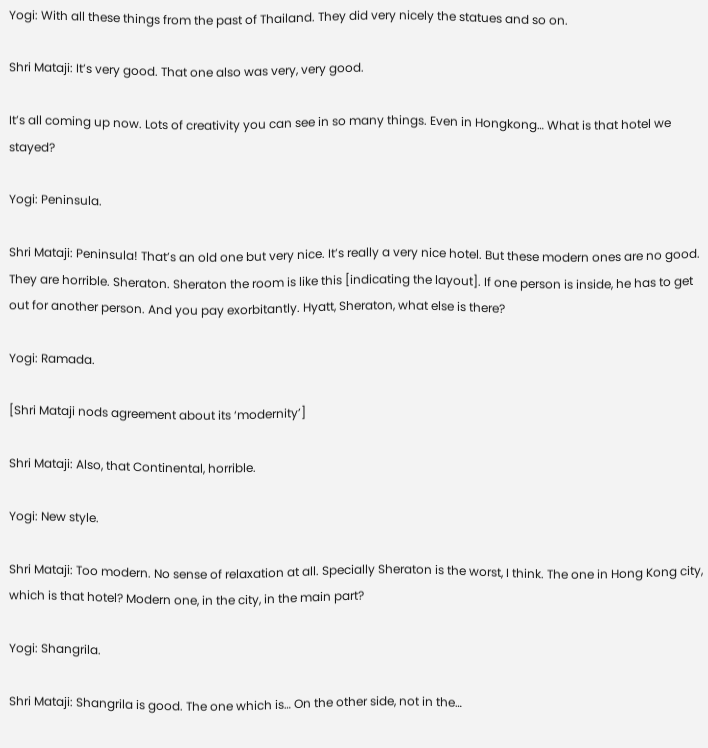Yogi: With all these things from the past of Thailand. They did very nicely the statues and so on.

Shri Mataji: It’s very good. That one also was very, very good.

It’s all coming up now. Lots of creativity you can see in so many things. Even in Hongkong… What is that hotel we stayed?

Yogi: Peninsula.

Shri Mataji: Peninsula! That’s an old one but very nice. It’s really a very nice hotel. But these modern ones are no good. They are horrible. Sheraton. Sheraton the room is like this [indicating the layout]. If one person is inside, he has to get out for another person. And you pay exorbitantly. Hyatt, Sheraton, what else is there?

Yogi: Ramada.

[Shri Mataji nods agreement about its ‘modernity’]

Shri Mataji: Also, that Continental, horrible.

Yogi: New style.

Shri Mataji: Too modern. No sense of relaxation at all. Specially Sheraton is the worst, I think. The one in Hong Kong city, which is that hotel? Modern one, in the city, in the main part?

Yogi: Shangrila.

Shri Mataji: Shangrila is good. The one which is… On the other side, not in the…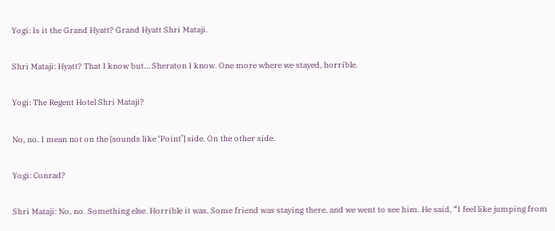Yogi: Is it the Grand Hyatt? Grand Hyatt Shri Mataji.

Shri Mataji: Hyatt? That I know but… Sheraton I know. One more where we stayed, horrible.

Yogi: The Regent Hotel Shri Mataji?

No, no. I mean not on the [sounds like ‘Point’] side. On the other side.

Yogi: Conrad?

Shri Mataji: No, no. Something else. Horrible it was. Some friend was staying there, and we went to see him. He said, “I feel like jumping from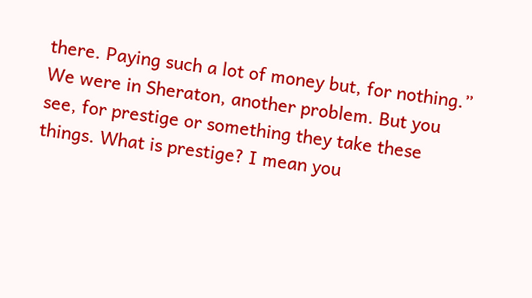there. Paying such a lot of money but, for nothing.” We were in Sheraton, another problem. But you see, for prestige or something they take these things. What is prestige? I mean you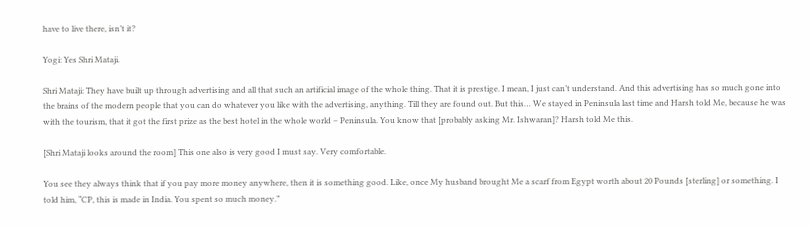have to live there, isn’t it?

Yogi: Yes Shri Mataji.

Shri Mataji: They have built up through advertising and all that such an artificial image of the whole thing. That it is prestige. I mean, I just can’t understand. And this advertising has so much gone into the brains of the modern people that you can do whatever you like with the advertising, anything. Till they are found out. But this… We stayed in Peninsula last time and Harsh told Me, because he was with the tourism, that it got the first prize as the best hotel in the whole world – Peninsula. You know that [probably asking Mr. Ishwaran]? Harsh told Me this.

[Shri Mataji looks around the room] This one also is very good I must say. Very comfortable.

You see they always think that if you pay more money anywhere, then it is something good. Like, once My husband brought Me a scarf from Egypt worth about 20 Pounds [sterling] or something. I told him, “CP, this is made in India. You spent so much money.”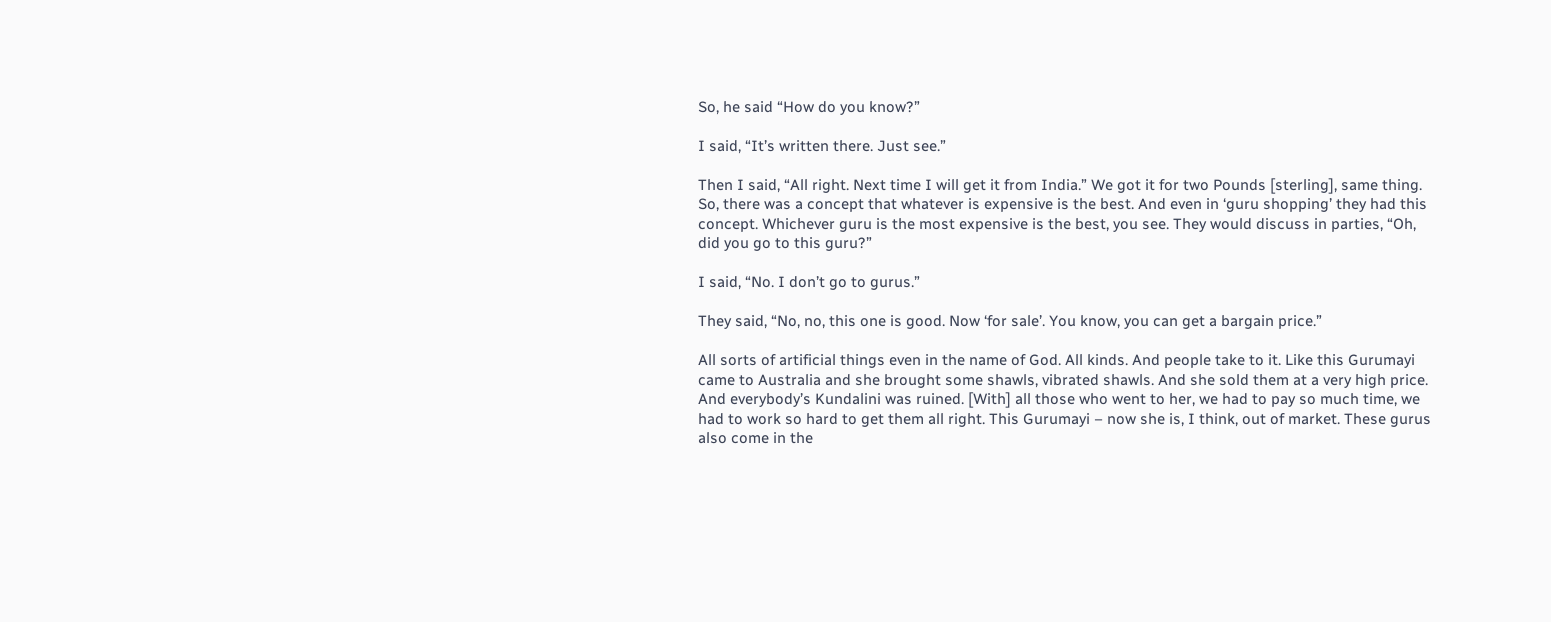So, he said “How do you know?”

I said, “It’s written there. Just see.”

Then I said, “All right. Next time I will get it from India.” We got it for two Pounds [sterling], same thing. So, there was a concept that whatever is expensive is the best. And even in ‘guru shopping’ they had this concept. Whichever guru is the most expensive is the best, you see. They would discuss in parties, “Oh, did you go to this guru?”

I said, “No. I don’t go to gurus.”

They said, “No, no, this one is good. Now ‘for sale’. You know, you can get a bargain price.”

All sorts of artificial things even in the name of God. All kinds. And people take to it. Like this Gurumayi came to Australia and she brought some shawls, vibrated shawls. And she sold them at a very high price. And everybody’s Kundalini was ruined. [With] all those who went to her, we had to pay so much time, we had to work so hard to get them all right. This Gurumayi – now she is, I think, out of market. These gurus also come in the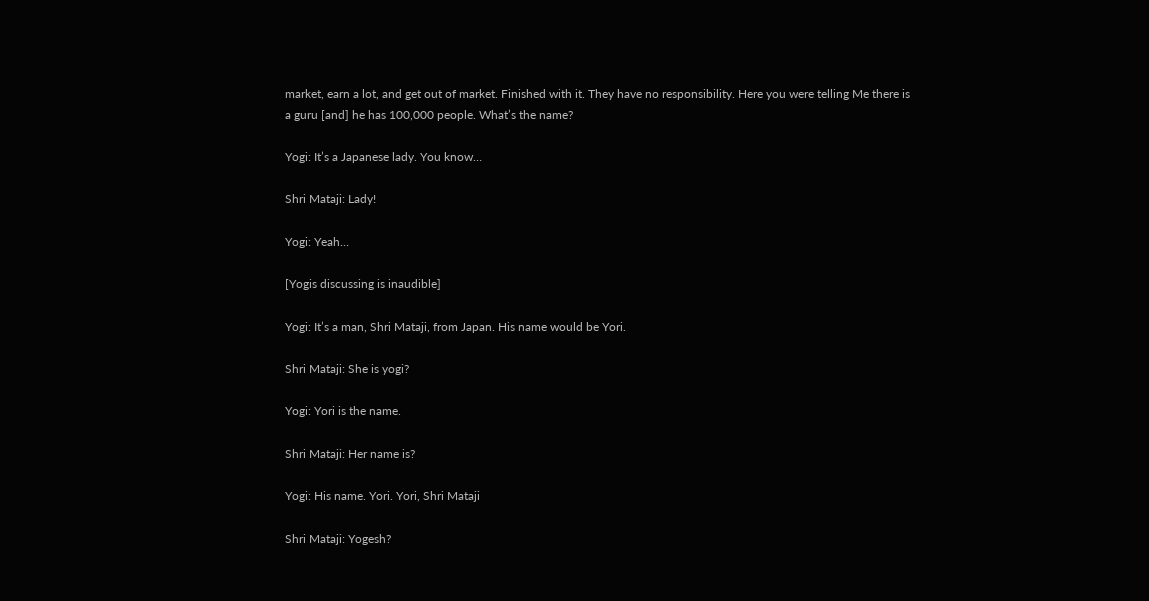market, earn a lot, and get out of market. Finished with it. They have no responsibility. Here you were telling Me there is a guru [and] he has 100,000 people. What’s the name?

Yogi: It’s a Japanese lady. You know…

Shri Mataji: Lady!

Yogi: Yeah…

[Yogis discussing is inaudible]

Yogi: It’s a man, Shri Mataji, from Japan. His name would be Yori.

Shri Mataji: She is yogi?

Yogi: Yori is the name.

Shri Mataji: Her name is?

Yogi: His name. Yori. Yori, Shri Mataji

Shri Mataji: Yogesh?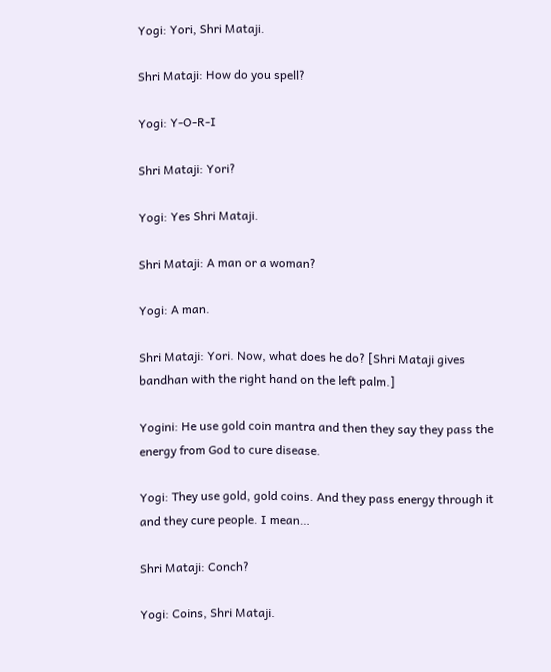Yogi: Yori, Shri Mataji.

Shri Mataji: How do you spell?

Yogi: Y-O-R-I

Shri Mataji: Yori?

Yogi: Yes Shri Mataji.

Shri Mataji: A man or a woman?

Yogi: A man.

Shri Mataji: Yori. Now, what does he do? [Shri Mataji gives bandhan with the right hand on the left palm.]

Yogini: He use gold coin mantra and then they say they pass the energy from God to cure disease.

Yogi: They use gold, gold coins. And they pass energy through it and they cure people. I mean…

Shri Mataji: Conch?

Yogi: Coins, Shri Mataji.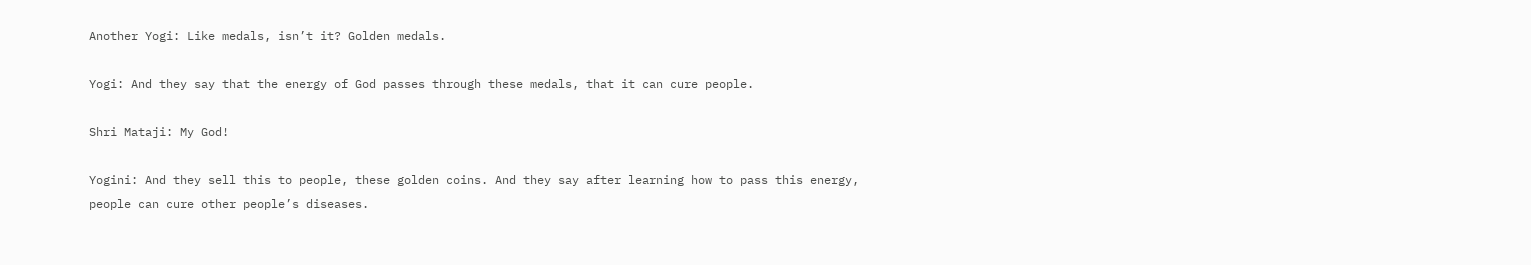Another Yogi: Like medals, isn’t it? Golden medals.

Yogi: And they say that the energy of God passes through these medals, that it can cure people.

Shri Mataji: My God!

Yogini: And they sell this to people, these golden coins. And they say after learning how to pass this energy, people can cure other people’s diseases.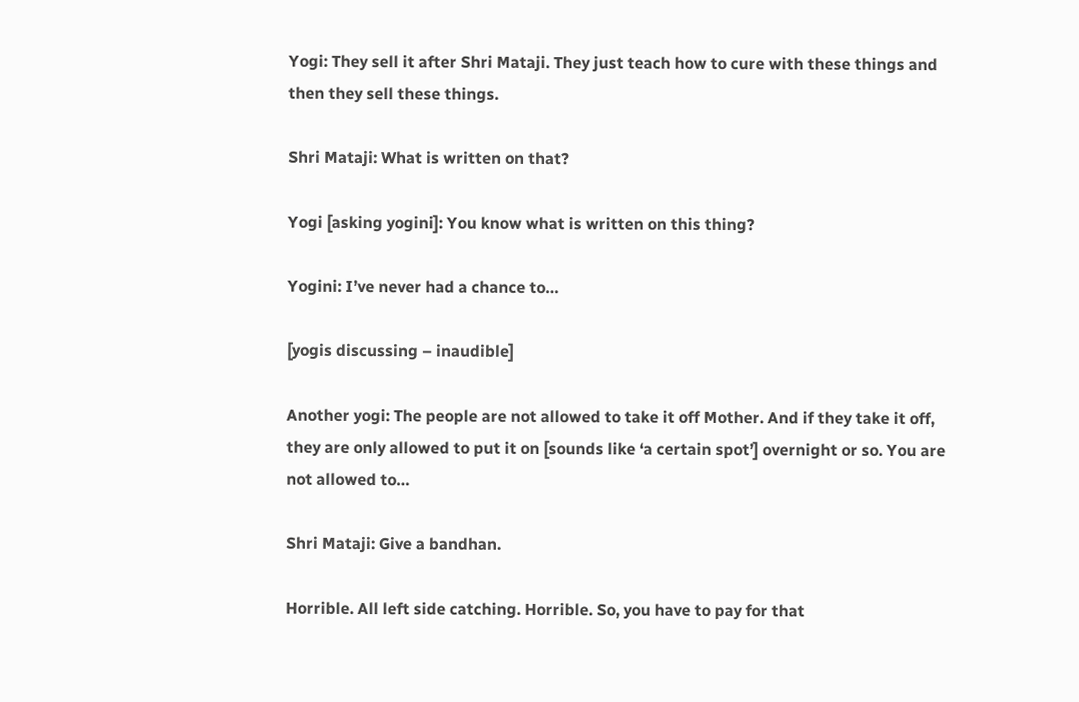Yogi: They sell it after Shri Mataji. They just teach how to cure with these things and then they sell these things.

Shri Mataji: What is written on that?

Yogi [asking yogini]: You know what is written on this thing?

Yogini: I’ve never had a chance to…

[yogis discussing – inaudible]

Another yogi: The people are not allowed to take it off Mother. And if they take it off, they are only allowed to put it on [sounds like ‘a certain spot’] overnight or so. You are not allowed to…

Shri Mataji: Give a bandhan.

Horrible. All left side catching. Horrible. So, you have to pay for that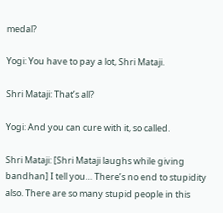medal?

Yogi: You have to pay a lot, Shri Mataji.

Shri Mataji: That’s all?

Yogi: And you can cure with it, so called.

Shri Mataji: [Shri Mataji laughs while giving bandhan] I tell you… There’s no end to stupidity also. There are so many stupid people in this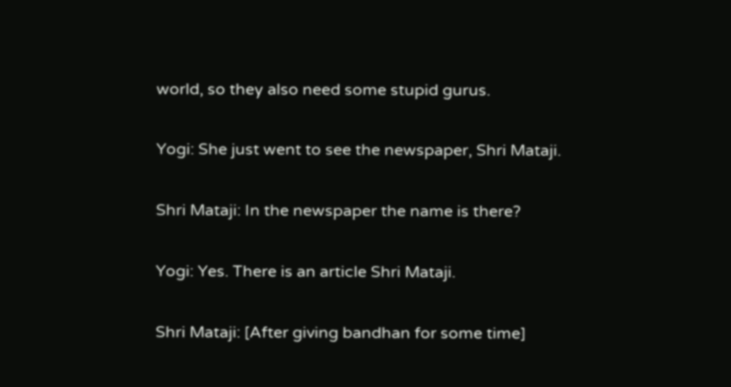world, so they also need some stupid gurus.

Yogi: She just went to see the newspaper, Shri Mataji.

Shri Mataji: In the newspaper the name is there?

Yogi: Yes. There is an article Shri Mataji.

Shri Mataji: [After giving bandhan for some time]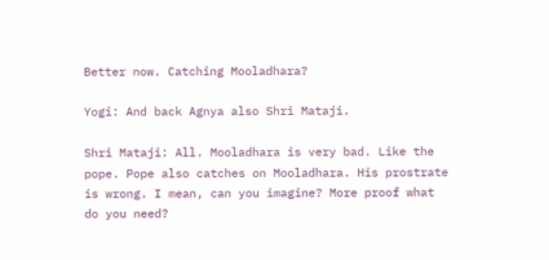Better now. Catching Mooladhara?

Yogi: And back Agnya also Shri Mataji.

Shri Mataji: All. Mooladhara is very bad. Like the pope. Pope also catches on Mooladhara. His prostrate is wrong. I mean, can you imagine? More proof what do you need?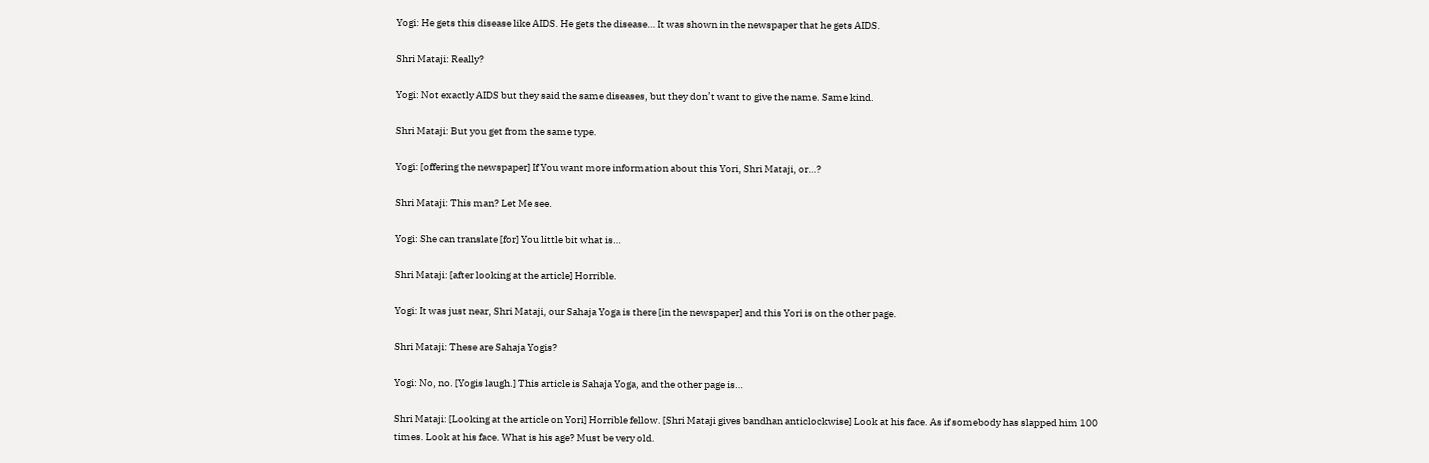Yogi: He gets this disease like AIDS. He gets the disease… It was shown in the newspaper that he gets AIDS.

Shri Mataji: Really?

Yogi: Not exactly AIDS but they said the same diseases, but they don’t want to give the name. Same kind.

Shri Mataji: But you get from the same type.

Yogi: [offering the newspaper] If You want more information about this Yori, Shri Mataji, or…?

Shri Mataji: This man? Let Me see.

Yogi: She can translate [for] You little bit what is…

Shri Mataji: [after looking at the article] Horrible.

Yogi: It was just near, Shri Mataji, our Sahaja Yoga is there [in the newspaper] and this Yori is on the other page.

Shri Mataji: These are Sahaja Yogis?

Yogi: No, no. [Yogis laugh.] This article is Sahaja Yoga, and the other page is…

Shri Mataji: [Looking at the article on Yori] Horrible fellow. [Shri Mataji gives bandhan anticlockwise] Look at his face. As if somebody has slapped him 100 times. Look at his face. What is his age? Must be very old.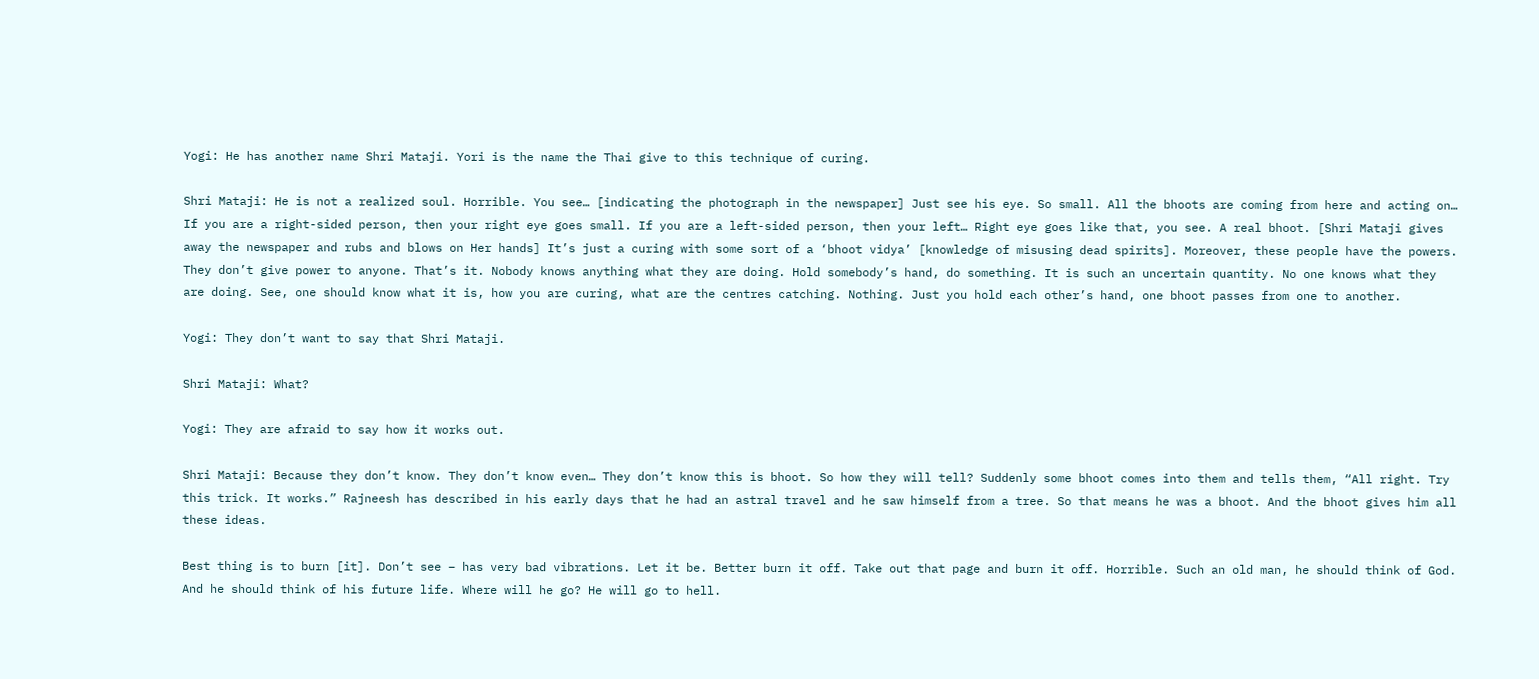Yogi: He has another name Shri Mataji. Yori is the name the Thai give to this technique of curing.

Shri Mataji: He is not a realized soul. Horrible. You see… [indicating the photograph in the newspaper] Just see his eye. So small. All the bhoots are coming from here and acting on… If you are a right-sided person, then your right eye goes small. If you are a left-sided person, then your left… Right eye goes like that, you see. A real bhoot. [Shri Mataji gives away the newspaper and rubs and blows on Her hands] It’s just a curing with some sort of a ‘bhoot vidya’ [knowledge of misusing dead spirits]. Moreover, these people have the powers. They don’t give power to anyone. That’s it. Nobody knows anything what they are doing. Hold somebody’s hand, do something. It is such an uncertain quantity. No one knows what they are doing. See, one should know what it is, how you are curing, what are the centres catching. Nothing. Just you hold each other’s hand, one bhoot passes from one to another.

Yogi: They don’t want to say that Shri Mataji.

Shri Mataji: What?

Yogi: They are afraid to say how it works out.

Shri Mataji: Because they don’t know. They don’t know even… They don’t know this is bhoot. So how they will tell? Suddenly some bhoot comes into them and tells them, “All right. Try this trick. It works.” Rajneesh has described in his early days that he had an astral travel and he saw himself from a tree. So that means he was a bhoot. And the bhoot gives him all these ideas.

Best thing is to burn [it]. Don’t see – has very bad vibrations. Let it be. Better burn it off. Take out that page and burn it off. Horrible. Such an old man, he should think of God. And he should think of his future life. Where will he go? He will go to hell.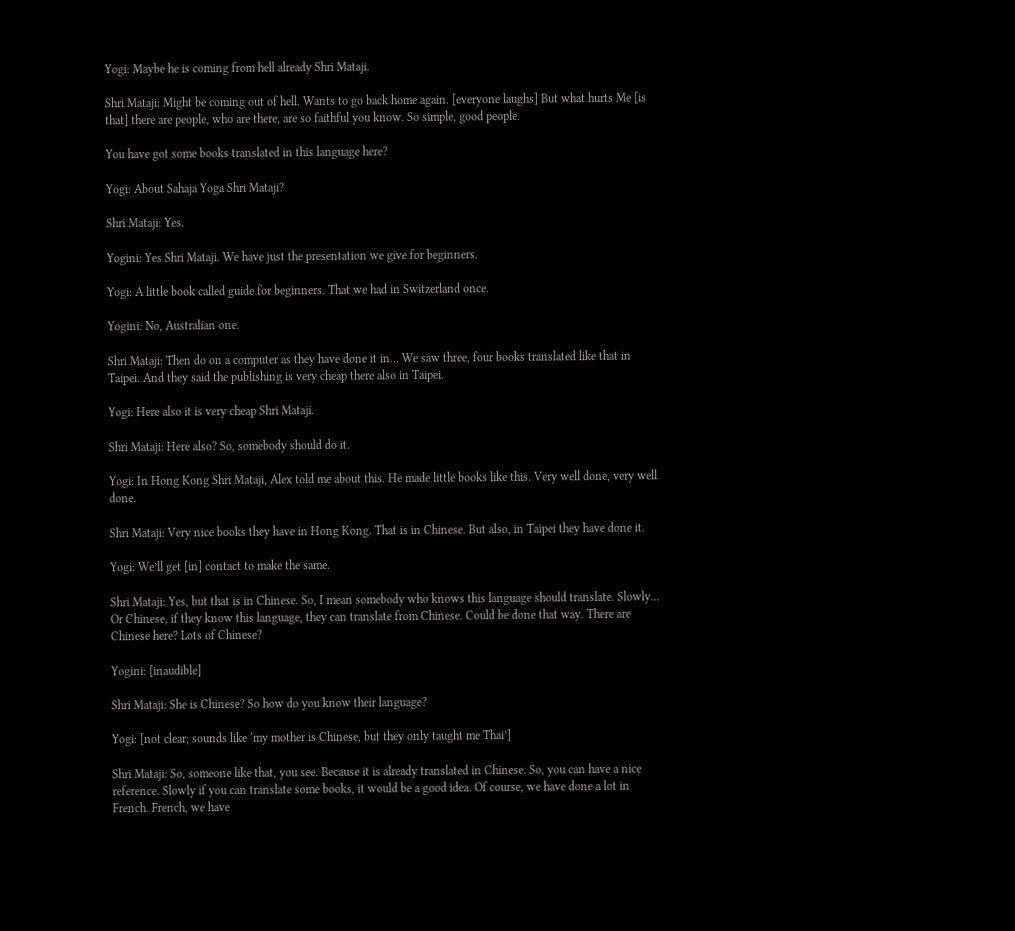Yogi: Maybe he is coming from hell already Shri Mataji.

Shri Mataji: Might be coming out of hell. Wants to go back home again. [everyone laughs] But what hurts Me [is that] there are people, who are there, are so faithful you know. So simple, good people.

You have got some books translated in this language here?

Yogi: About Sahaja Yoga Shri Mataji?

Shri Mataji: Yes.

Yogini: Yes Shri Mataji. We have just the presentation we give for beginners.

Yogi: A little book called guide for beginners. That we had in Switzerland once.

Yogini: No, Australian one.

Shri Mataji: Then do on a computer as they have done it in… We saw three, four books translated like that in Taipei. And they said the publishing is very cheap there also in Taipei.

Yogi: Here also it is very cheap Shri Mataji.

Shri Mataji: Here also? So, somebody should do it.

Yogi: In Hong Kong Shri Mataji, Alex told me about this. He made little books like this. Very well done, very well done.

Shri Mataji: Very nice books they have in Hong Kong. That is in Chinese. But also, in Taipei they have done it.

Yogi: We’ll get [in] contact to make the same.

Shri Mataji: Yes, but that is in Chinese. So, I mean somebody who knows this language should translate. Slowly… Or Chinese, if they know this language, they can translate from Chinese. Could be done that way. There are Chinese here? Lots of Chinese?

Yogini: [inaudible]

Shri Mataji: She is Chinese? So how do you know their language?

Yogi: [not clear; sounds like ‘my mother is Chinese, but they only taught me Thai’]

Shri Mataji: So, someone like that, you see. Because it is already translated in Chinese. So, you can have a nice reference. Slowly if you can translate some books, it would be a good idea. Of course, we have done a lot in French. French, we have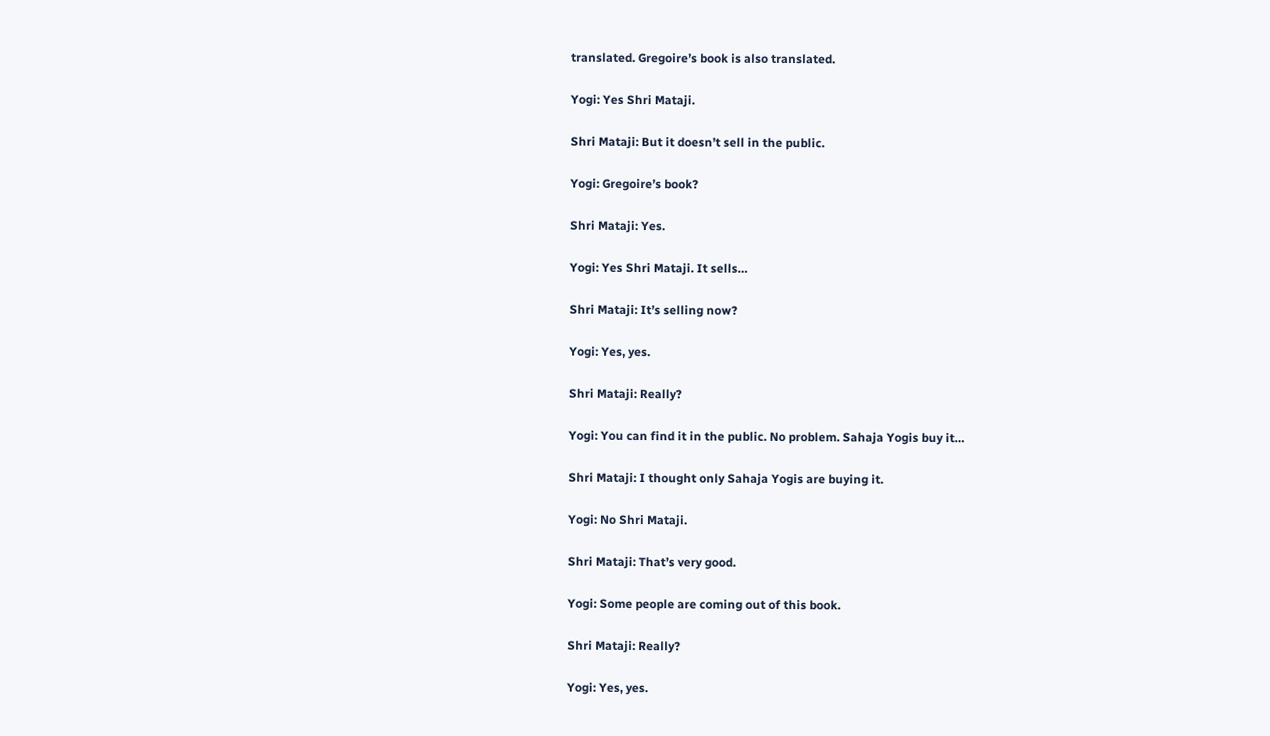translated. Gregoire’s book is also translated.

Yogi: Yes Shri Mataji.

Shri Mataji: But it doesn’t sell in the public.

Yogi: Gregoire’s book?

Shri Mataji: Yes.

Yogi: Yes Shri Mataji. It sells…

Shri Mataji: It’s selling now?

Yogi: Yes, yes.

Shri Mataji: Really?

Yogi: You can find it in the public. No problem. Sahaja Yogis buy it…

Shri Mataji: I thought only Sahaja Yogis are buying it.

Yogi: No Shri Mataji.

Shri Mataji: That’s very good.

Yogi: Some people are coming out of this book.

Shri Mataji: Really?

Yogi: Yes, yes.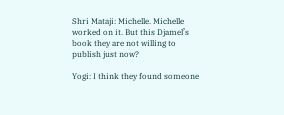Shri Mataji: Michelle. Michelle worked on it. But this Djamel’s book they are not willing to publish just now?

Yogi: I think they found someone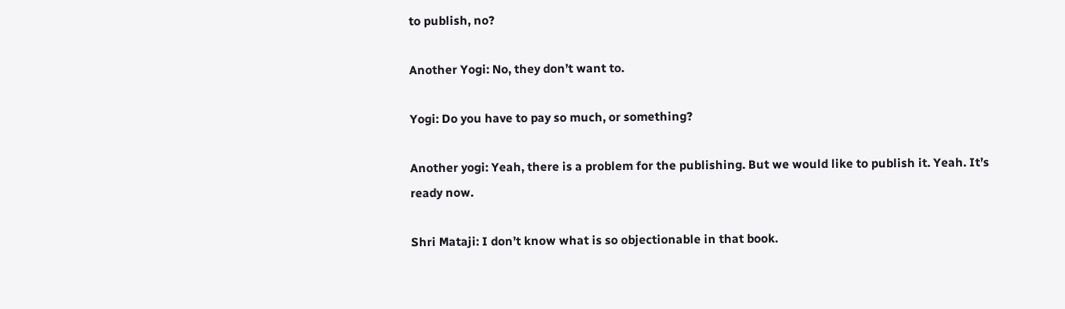to publish, no?

Another Yogi: No, they don’t want to.

Yogi: Do you have to pay so much, or something?

Another yogi: Yeah, there is a problem for the publishing. But we would like to publish it. Yeah. It’s ready now.

Shri Mataji: I don’t know what is so objectionable in that book.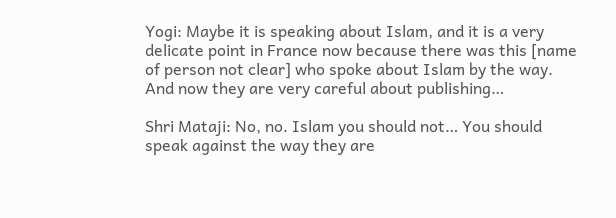Yogi: Maybe it is speaking about Islam, and it is a very delicate point in France now because there was this [name of person not clear] who spoke about Islam by the way. And now they are very careful about publishing…

Shri Mataji: No, no. Islam you should not… You should speak against the way they are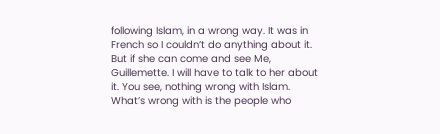following Islam, in a wrong way. It was in French so I couldn’t do anything about it. But if she can come and see Me, Guillemette. I will have to talk to her about it. You see, nothing wrong with Islam. What’s wrong with is the people who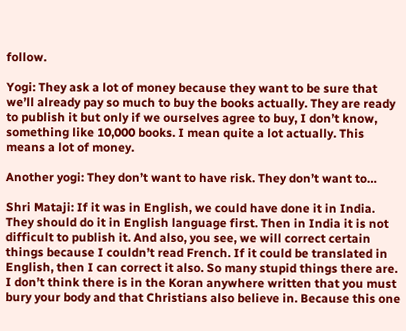follow.

Yogi: They ask a lot of money because they want to be sure that we’ll already pay so much to buy the books actually. They are ready to publish it but only if we ourselves agree to buy, I don’t know, something like 10,000 books. I mean quite a lot actually. This means a lot of money.

Another yogi: They don’t want to have risk. They don’t want to…

Shri Mataji: If it was in English, we could have done it in India. They should do it in English language first. Then in India it is not difficult to publish it. And also, you see, we will correct certain things because I couldn’t read French. If it could be translated in English, then I can correct it also. So many stupid things there are. I don’t think there is in the Koran anywhere written that you must bury your body and that Christians also believe in. Because this one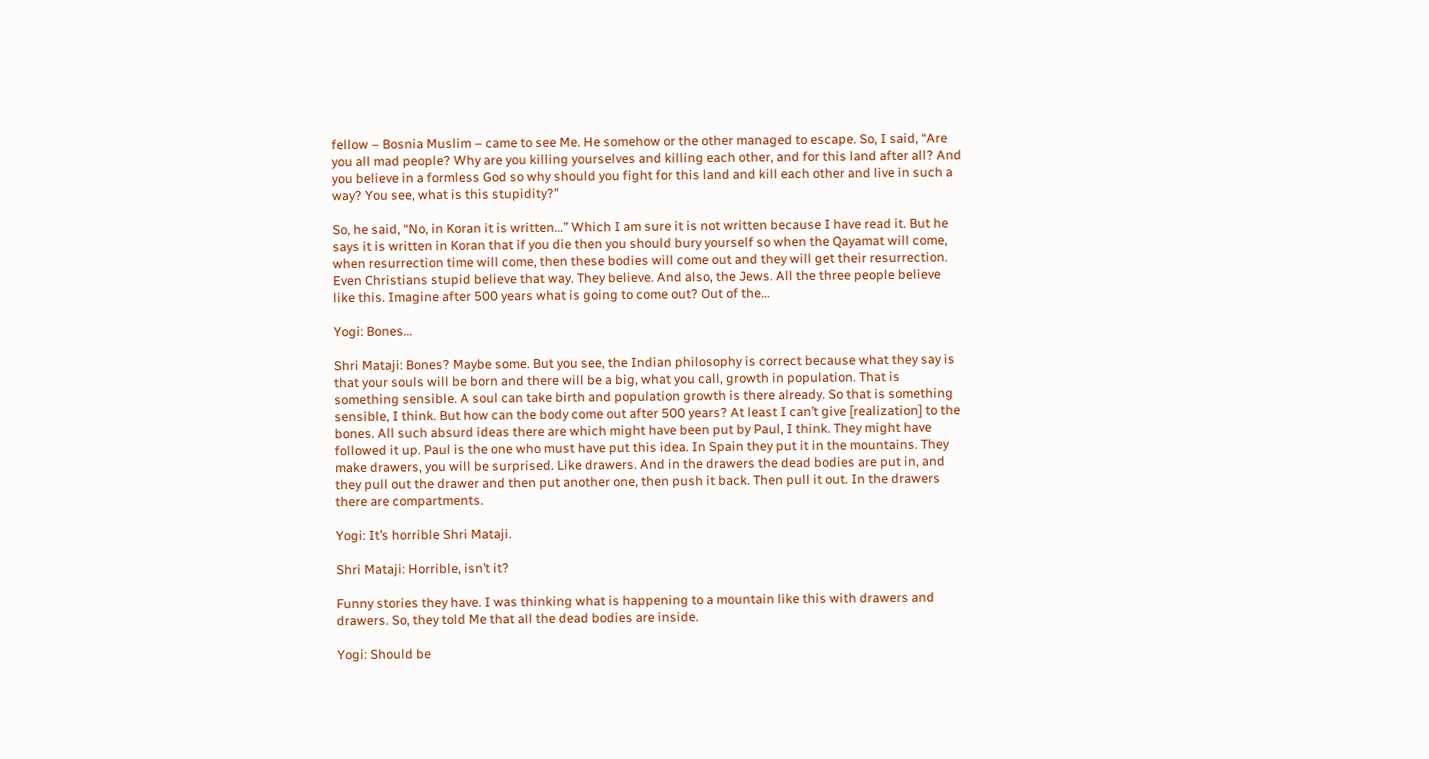fellow – Bosnia Muslim – came to see Me. He somehow or the other managed to escape. So, I said, “Are you all mad people? Why are you killing yourselves and killing each other, and for this land after all? And you believe in a formless God so why should you fight for this land and kill each other and live in such a way? You see, what is this stupidity?”

So, he said, “No, in Koran it is written…” Which I am sure it is not written because I have read it. But he says it is written in Koran that if you die then you should bury yourself so when the Qayamat will come, when resurrection time will come, then these bodies will come out and they will get their resurrection. Even Christians stupid believe that way. They believe. And also, the Jews. All the three people believe like this. Imagine after 500 years what is going to come out? Out of the…

Yogi: Bones…

Shri Mataji: Bones? Maybe some. But you see, the Indian philosophy is correct because what they say is that your souls will be born and there will be a big, what you call, growth in population. That is something sensible. A soul can take birth and population growth is there already. So that is something sensible, I think. But how can the body come out after 500 years? At least I can’t give [realization] to the bones. All such absurd ideas there are which might have been put by Paul, I think. They might have followed it up. Paul is the one who must have put this idea. In Spain they put it in the mountains. They make drawers, you will be surprised. Like drawers. And in the drawers the dead bodies are put in, and they pull out the drawer and then put another one, then push it back. Then pull it out. In the drawers there are compartments.

Yogi: It’s horrible Shri Mataji.

Shri Mataji: Horrible, isn’t it?

Funny stories they have. I was thinking what is happening to a mountain like this with drawers and drawers. So, they told Me that all the dead bodies are inside.

Yogi: Should be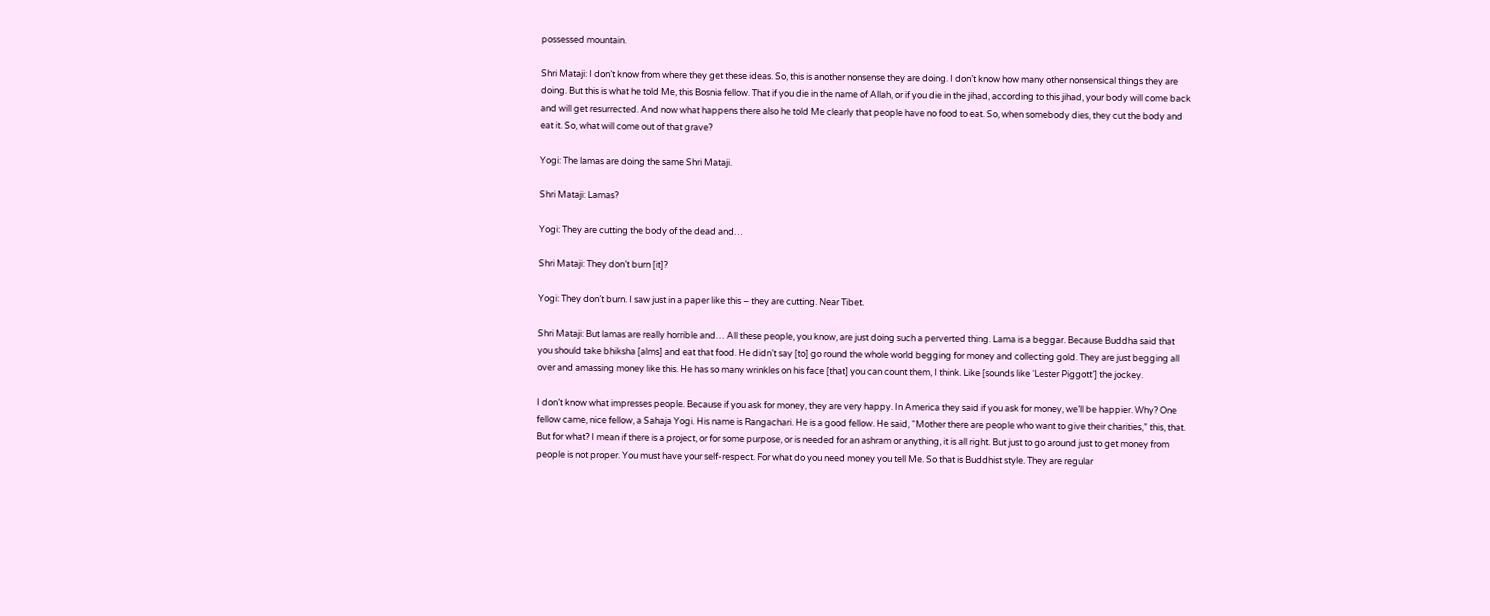possessed mountain.

Shri Mataji: I don’t know from where they get these ideas. So, this is another nonsense they are doing. I don’t know how many other nonsensical things they are doing. But this is what he told Me, this Bosnia fellow. That if you die in the name of Allah, or if you die in the jihad, according to this jihad, your body will come back and will get resurrected. And now what happens there also he told Me clearly that people have no food to eat. So, when somebody dies, they cut the body and eat it. So, what will come out of that grave?

Yogi: The lamas are doing the same Shri Mataji.

Shri Mataji: Lamas?

Yogi: They are cutting the body of the dead and…

Shri Mataji: They don’t burn [it]?

Yogi: They don’t burn. I saw just in a paper like this – they are cutting. Near Tibet.

Shri Mataji: But lamas are really horrible and… All these people, you know, are just doing such a perverted thing. Lama is a beggar. Because Buddha said that you should take bhiksha [alms] and eat that food. He didn’t say [to] go round the whole world begging for money and collecting gold. They are just begging all over and amassing money like this. He has so many wrinkles on his face [that] you can count them, I think. Like [sounds like ‘Lester Piggott’] the jockey.

I don’t know what impresses people. Because if you ask for money, they are very happy. In America they said if you ask for money, we’ll be happier. Why? One fellow came, nice fellow, a Sahaja Yogi. His name is Rangachari. He is a good fellow. He said, “Mother there are people who want to give their charities,” this, that. But for what? I mean if there is a project, or for some purpose, or is needed for an ashram or anything, it is all right. But just to go around just to get money from people is not proper. You must have your self-respect. For what do you need money you tell Me. So that is Buddhist style. They are regular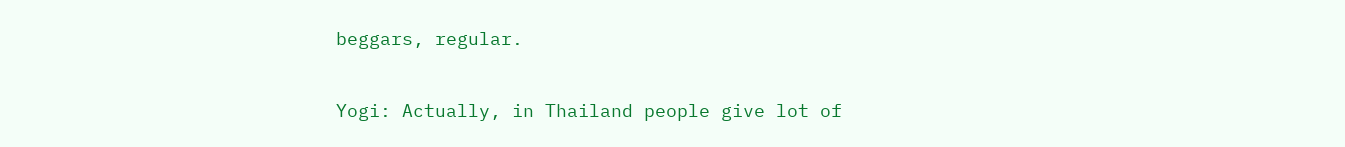beggars, regular.

Yogi: Actually, in Thailand people give lot of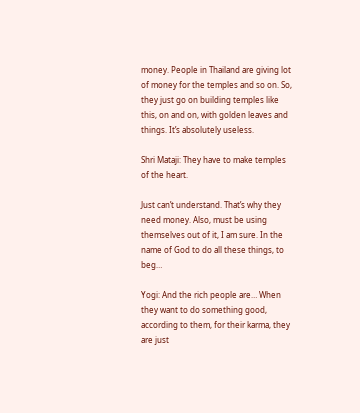money. People in Thailand are giving lot of money for the temples and so on. So, they just go on building temples like this, on and on, with golden leaves and things. It’s absolutely useless.

Shri Mataji: They have to make temples of the heart.

Just can’t understand. That’s why they need money. Also, must be using themselves out of it, I am sure. In the name of God to do all these things, to beg…

Yogi: And the rich people are… When they want to do something good, according to them, for their karma, they are just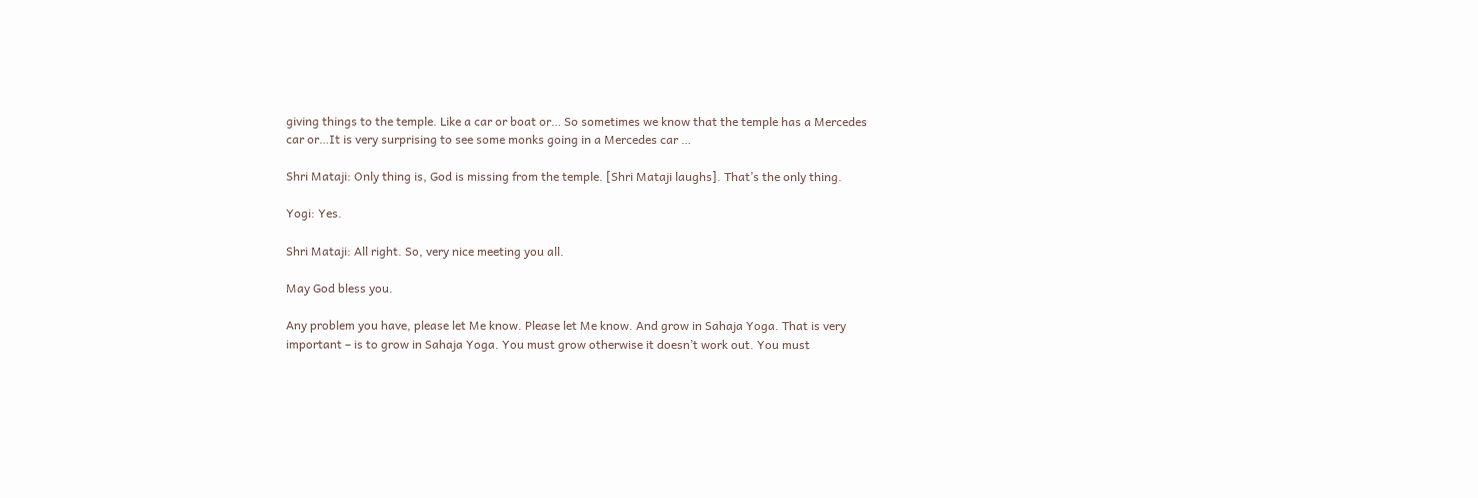giving things to the temple. Like a car or boat or… So sometimes we know that the temple has a Mercedes car or…It is very surprising to see some monks going in a Mercedes car …

Shri Mataji: Only thing is, God is missing from the temple. [Shri Mataji laughs]. That’s the only thing.

Yogi: Yes.

Shri Mataji: All right. So, very nice meeting you all.

May God bless you.

Any problem you have, please let Me know. Please let Me know. And grow in Sahaja Yoga. That is very important – is to grow in Sahaja Yoga. You must grow otherwise it doesn’t work out. You must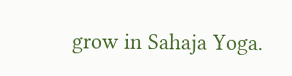grow in Sahaja Yoga.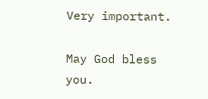Very important.

May God bless you.